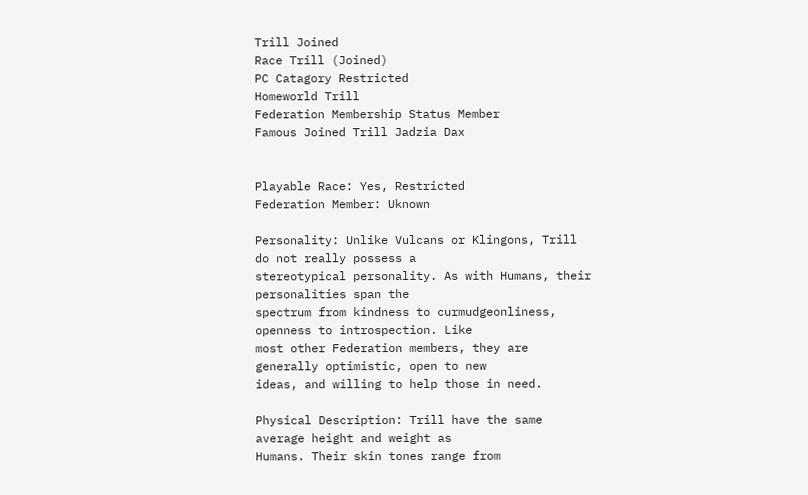Trill Joined
Race Trill (Joined)
PC Catagory Restricted
Homeworld Trill
Federation Membership Status Member
Famous Joined Trill Jadzia Dax


Playable Race: Yes, Restricted
Federation Member: Uknown

Personality: Unlike Vulcans or Klingons, Trill do not really possess a
stereotypical personality. As with Humans, their personalities span the
spectrum from kindness to curmudgeonliness, openness to introspection. Like
most other Federation members, they are generally optimistic, open to new
ideas, and willing to help those in need.

Physical Description: Trill have the same average height and weight as
Humans. Their skin tones range from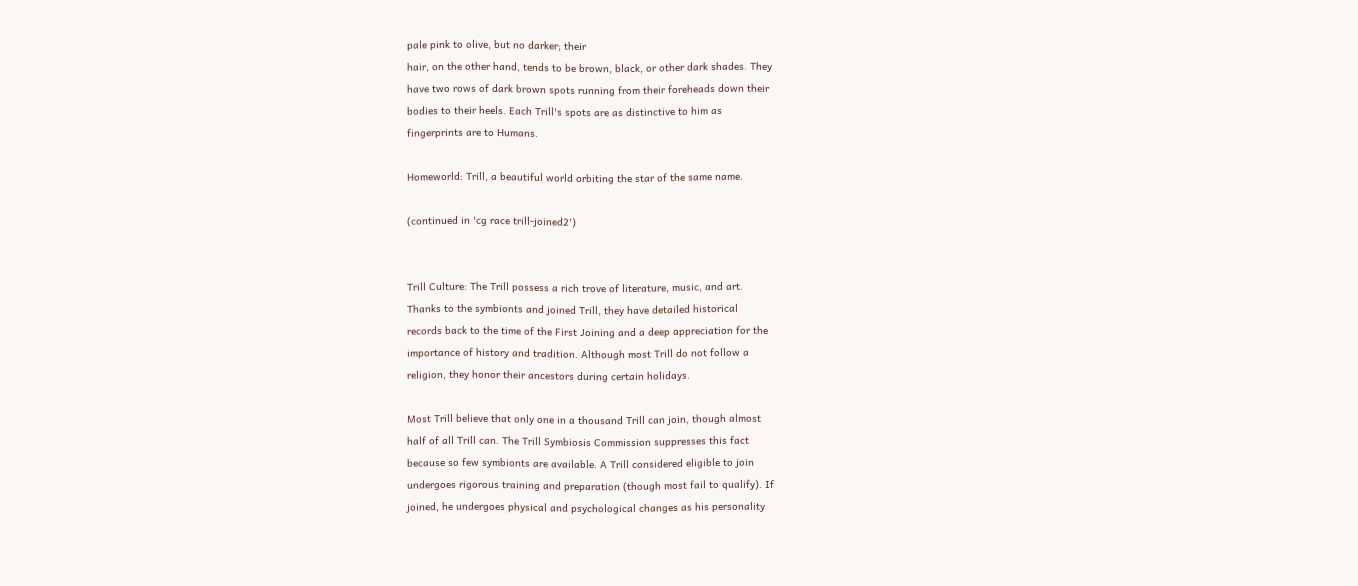pale pink to olive, but no darker; their
hair, on the other hand, tends to be brown, black, or other dark shades. They
have two rows of dark brown spots running from their foreheads down their
bodies to their heels. Each Trill's spots are as distinctive to him as
fingerprints are to Humans.

Homeworld: Trill, a beautiful world orbiting the star of the same name.

(continued in 'cg race trill-joined2')


Trill Culture: The Trill possess a rich trove of literature, music, and art.
Thanks to the symbionts and joined Trill, they have detailed historical
records back to the time of the First Joining and a deep appreciation for the
importance of history and tradition. Although most Trill do not follow a
religion, they honor their ancestors during certain holidays.

Most Trill believe that only one in a thousand Trill can join, though almost
half of all Trill can. The Trill Symbiosis Commission suppresses this fact
because so few symbionts are available. A Trill considered eligible to join
undergoes rigorous training and preparation (though most fail to qualify). If
joined, he undergoes physical and psychological changes as his personality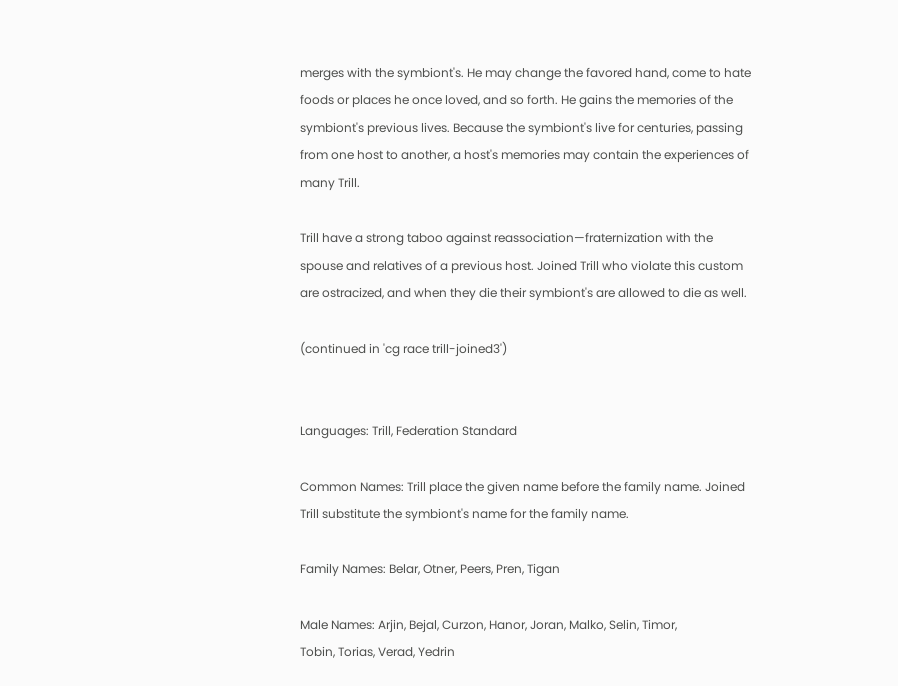merges with the symbiont's. He may change the favored hand, come to hate
foods or places he once loved, and so forth. He gains the memories of the
symbiont's previous lives. Because the symbiont's live for centuries, passing
from one host to another, a host's memories may contain the experiences of
many Trill.

Trill have a strong taboo against reassociation—fraternization with the
spouse and relatives of a previous host. Joined Trill who violate this custom
are ostracized, and when they die their symbiont's are allowed to die as well.

(continued in 'cg race trill-joined3')


Languages: Trill, Federation Standard

Common Names: Trill place the given name before the family name. Joined
Trill substitute the symbiont's name for the family name.

Family Names: Belar, Otner, Peers, Pren, Tigan

Male Names: Arjin, Bejal, Curzon, Hanor, Joran, Malko, Selin, Timor,
Tobin, Torias, Verad, Yedrin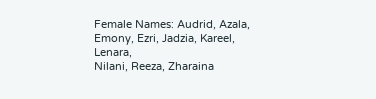Female Names: Audrid, Azala, Emony, Ezri, Jadzia, Kareel, Lenara,
Nilani, Reeza, Zharaina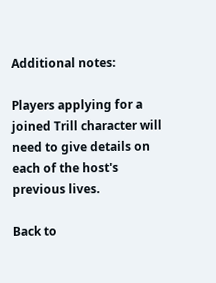Additional notes:

Players applying for a joined Trill character will need to give details on
each of the host's previous lives.

Back to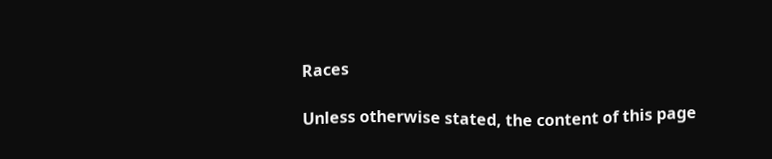Races

Unless otherwise stated, the content of this page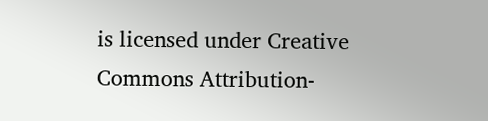is licensed under Creative Commons Attribution-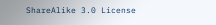ShareAlike 3.0 License